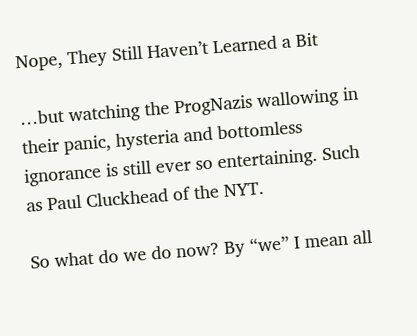Nope, They Still Haven’t Learned a Bit

…but watching the ProgNazis wallowing in their panic, hysteria and bottomless ignorance is still ever so entertaining. Such as Paul Cluckhead of the NYT.

So what do we do now? By “we” I mean all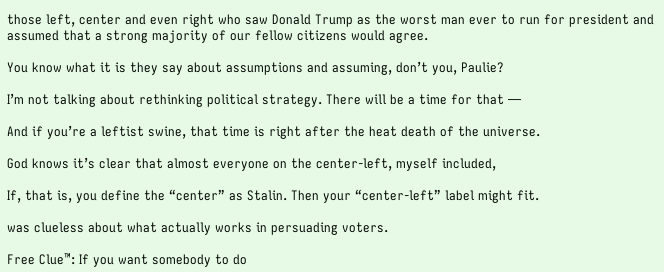those left, center and even right who saw Donald Trump as the worst man ever to run for president and assumed that a strong majority of our fellow citizens would agree.

You know what it is they say about assumptions and assuming, don’t you, Paulie?

I’m not talking about rethinking political strategy. There will be a time for that —

And if you’re a leftist swine, that time is right after the heat death of the universe.

God knows it’s clear that almost everyone on the center-left, myself included,

If, that is, you define the “center” as Stalin. Then your “center-left” label might fit.

was clueless about what actually works in persuading voters.

Free Clue™: If you want somebody to do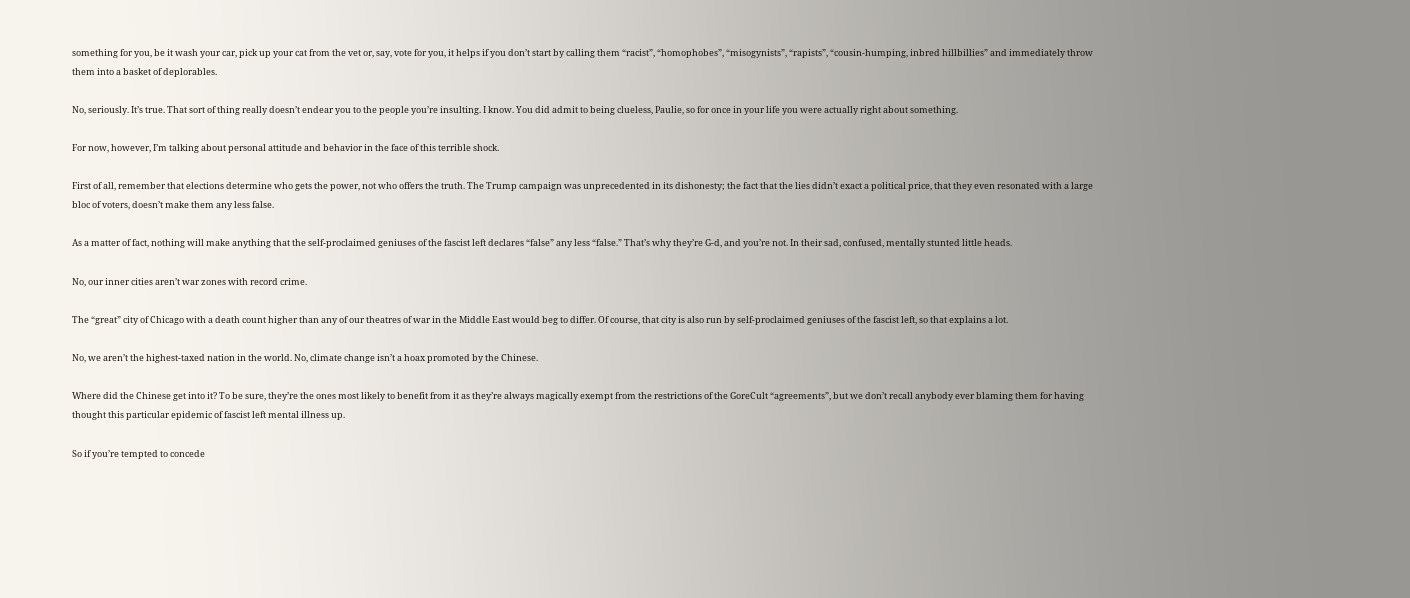something for you, be it wash your car, pick up your cat from the vet or, say, vote for you, it helps if you don’t start by calling them “racist”, “homophobes”, “misogynists”, “rapists”, “cousin-humping, inbred hillbillies” and immediately throw them into a basket of deplorables.

No, seriously. It’s true. That sort of thing really doesn’t endear you to the people you’re insulting. I know. You did admit to being clueless, Paulie, so for once in your life you were actually right about something.

For now, however, I’m talking about personal attitude and behavior in the face of this terrible shock.

First of all, remember that elections determine who gets the power, not who offers the truth. The Trump campaign was unprecedented in its dishonesty; the fact that the lies didn’t exact a political price, that they even resonated with a large bloc of voters, doesn’t make them any less false.

As a matter of fact, nothing will make anything that the self-proclaimed geniuses of the fascist left declares “false” any less “false.” That’s why they’re G-d, and you’re not. In their sad, confused, mentally stunted little heads.

No, our inner cities aren’t war zones with record crime.

The “great” city of Chicago with a death count higher than any of our theatres of war in the Middle East would beg to differ. Of course, that city is also run by self-proclaimed geniuses of the fascist left, so that explains a lot.

No, we aren’t the highest-taxed nation in the world. No, climate change isn’t a hoax promoted by the Chinese.

Where did the Chinese get into it? To be sure, they’re the ones most likely to benefit from it as they’re always magically exempt from the restrictions of the GoreCult “agreements”, but we don’t recall anybody ever blaming them for having thought this particular epidemic of fascist left mental illness up.

So if you’re tempted to concede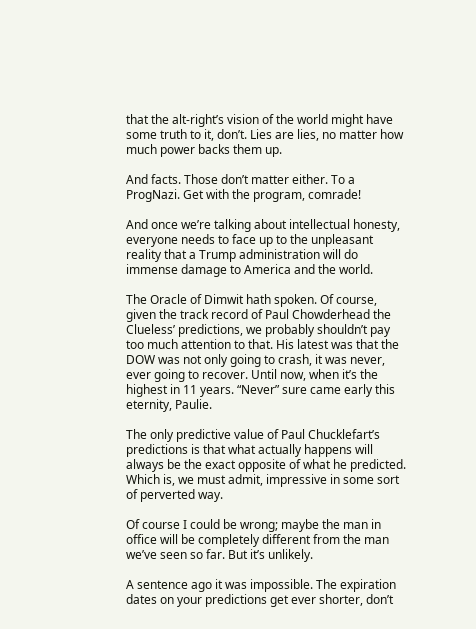that the alt-right’s vision of the world might have some truth to it, don’t. Lies are lies, no matter how much power backs them up.

And facts. Those don’t matter either. To a ProgNazi. Get with the program, comrade!

And once we’re talking about intellectual honesty, everyone needs to face up to the unpleasant reality that a Trump administration will do immense damage to America and the world.

The Oracle of Dimwit hath spoken. Of course, given the track record of Paul Chowderhead the Clueless’ predictions, we probably shouldn’t pay too much attention to that. His latest was that the DOW was not only going to crash, it was never, ever going to recover. Until now, when it’s the highest in 11 years. “Never” sure came early this eternity, Paulie.

The only predictive value of Paul Chucklefart’s predictions is that what actually happens will always be the exact opposite of what he predicted. Which is, we must admit, impressive in some sort of perverted way.

Of course I could be wrong; maybe the man in office will be completely different from the man we’ve seen so far. But it’s unlikely.

A sentence ago it was impossible. The expiration dates on your predictions get ever shorter, don’t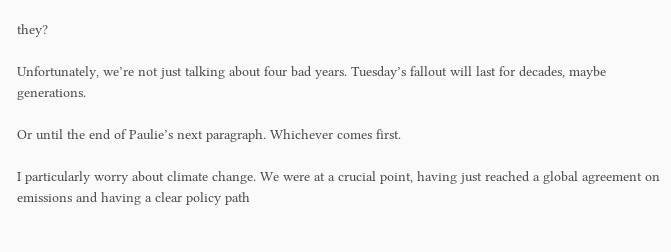they?

Unfortunately, we’re not just talking about four bad years. Tuesday’s fallout will last for decades, maybe generations.

Or until the end of Paulie’s next paragraph. Whichever comes first.

I particularly worry about climate change. We were at a crucial point, having just reached a global agreement on emissions and having a clear policy path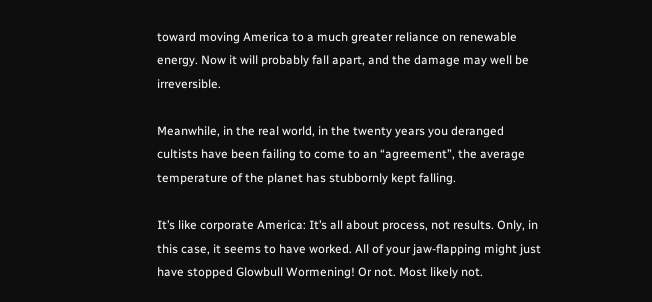toward moving America to a much greater reliance on renewable energy. Now it will probably fall apart, and the damage may well be irreversible.

Meanwhile, in the real world, in the twenty years you deranged cultists have been failing to come to an “agreement”, the average temperature of the planet has stubbornly kept falling.

It’s like corporate America: It’s all about process, not results. Only, in this case, it seems to have worked. All of your jaw-flapping might just have stopped Glowbull Wormening! Or not. Most likely not.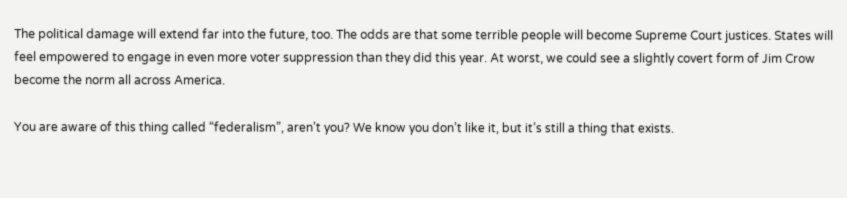The political damage will extend far into the future, too. The odds are that some terrible people will become Supreme Court justices. States will feel empowered to engage in even more voter suppression than they did this year. At worst, we could see a slightly covert form of Jim Crow become the norm all across America.

You are aware of this thing called “federalism”, aren’t you? We know you don’t like it, but it’s still a thing that exists.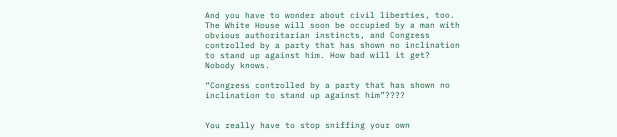And you have to wonder about civil liberties, too. The White House will soon be occupied by a man with obvious authoritarian instincts, and Congress controlled by a party that has shown no inclination to stand up against him. How bad will it get? Nobody knows.

“Congress controlled by a party that has shown no inclination to stand up against him”????


You really have to stop sniffing your own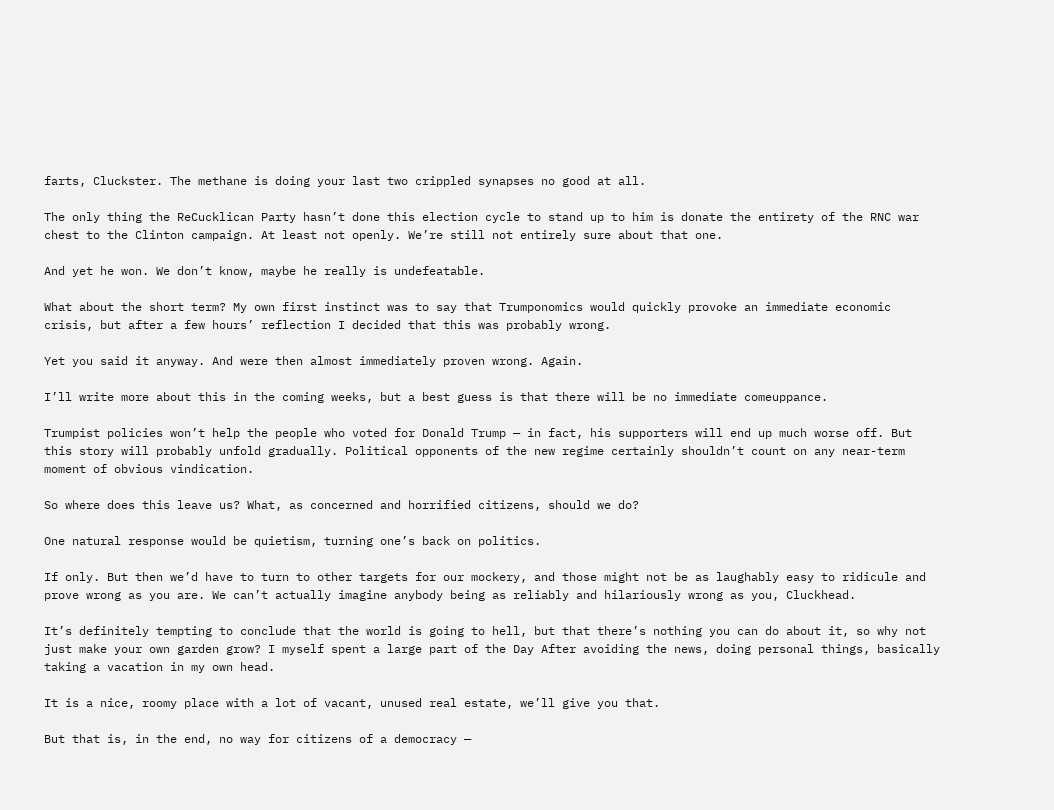farts, Cluckster. The methane is doing your last two crippled synapses no good at all.

The only thing the ReCucklican Party hasn’t done this election cycle to stand up to him is donate the entirety of the RNC war chest to the Clinton campaign. At least not openly. We’re still not entirely sure about that one.

And yet he won. We don’t know, maybe he really is undefeatable.

What about the short term? My own first instinct was to say that Trumponomics would quickly provoke an immediate economic crisis, but after a few hours’ reflection I decided that this was probably wrong.

Yet you said it anyway. And were then almost immediately proven wrong. Again.

I’ll write more about this in the coming weeks, but a best guess is that there will be no immediate comeuppance.

Trumpist policies won’t help the people who voted for Donald Trump — in fact, his supporters will end up much worse off. But this story will probably unfold gradually. Political opponents of the new regime certainly shouldn’t count on any near-term moment of obvious vindication.

So where does this leave us? What, as concerned and horrified citizens, should we do?

One natural response would be quietism, turning one’s back on politics.

If only. But then we’d have to turn to other targets for our mockery, and those might not be as laughably easy to ridicule and prove wrong as you are. We can’t actually imagine anybody being as reliably and hilariously wrong as you, Cluckhead.

It’s definitely tempting to conclude that the world is going to hell, but that there’s nothing you can do about it, so why not just make your own garden grow? I myself spent a large part of the Day After avoiding the news, doing personal things, basically taking a vacation in my own head.

It is a nice, roomy place with a lot of vacant, unused real estate, we’ll give you that.

But that is, in the end, no way for citizens of a democracy —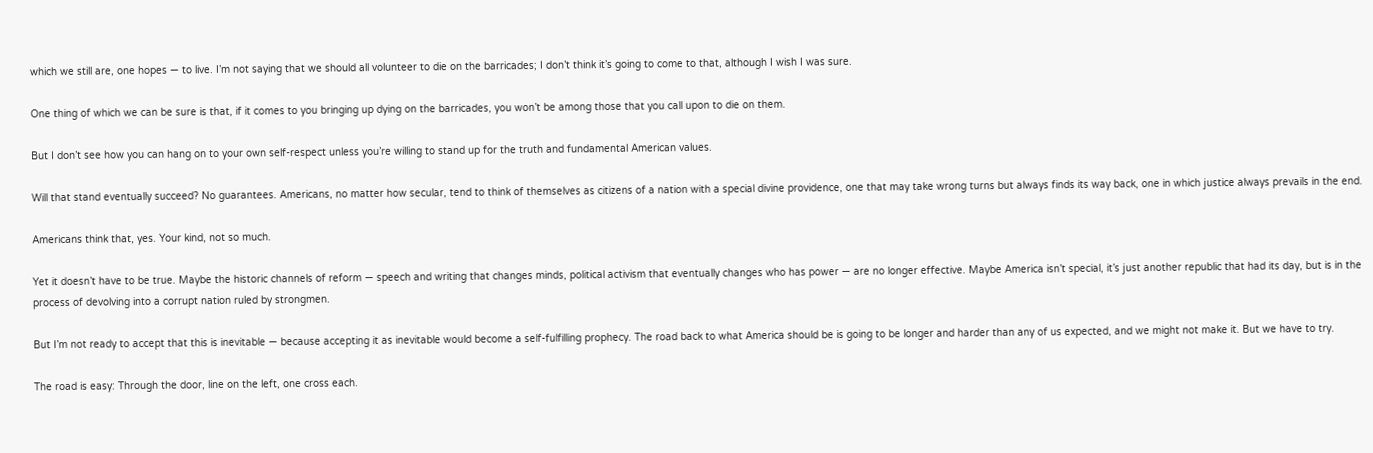which we still are, one hopes — to live. I’m not saying that we should all volunteer to die on the barricades; I don’t think it’s going to come to that, although I wish I was sure.

One thing of which we can be sure is that, if it comes to you bringing up dying on the barricades, you won’t be among those that you call upon to die on them.

But I don’t see how you can hang on to your own self-respect unless you’re willing to stand up for the truth and fundamental American values.

Will that stand eventually succeed? No guarantees. Americans, no matter how secular, tend to think of themselves as citizens of a nation with a special divine providence, one that may take wrong turns but always finds its way back, one in which justice always prevails in the end.

Americans think that, yes. Your kind, not so much.

Yet it doesn’t have to be true. Maybe the historic channels of reform — speech and writing that changes minds, political activism that eventually changes who has power — are no longer effective. Maybe America isn’t special, it’s just another republic that had its day, but is in the process of devolving into a corrupt nation ruled by strongmen.

But I’m not ready to accept that this is inevitable — because accepting it as inevitable would become a self-fulfilling prophecy. The road back to what America should be is going to be longer and harder than any of us expected, and we might not make it. But we have to try.

The road is easy: Through the door, line on the left, one cross each.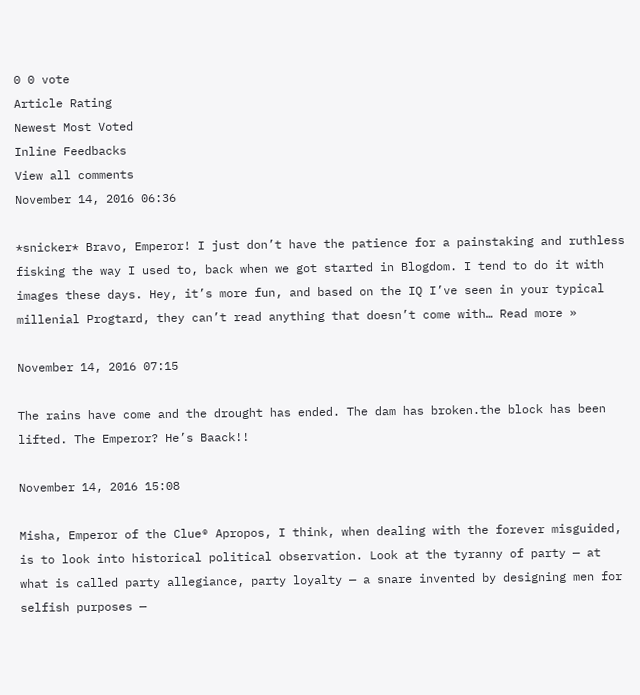0 0 vote
Article Rating
Newest Most Voted
Inline Feedbacks
View all comments
November 14, 2016 06:36

*snicker* Bravo, Emperor! I just don’t have the patience for a painstaking and ruthless fisking the way I used to, back when we got started in Blogdom. I tend to do it with images these days. Hey, it’s more fun, and based on the IQ I’ve seen in your typical millenial Progtard, they can’t read anything that doesn’t come with… Read more »

November 14, 2016 07:15

The rains have come and the drought has ended. The dam has broken.the block has been lifted. The Emperor? He’s Baack!!

November 14, 2016 15:08

Misha, Emperor of the Clue® Apropos, I think, when dealing with the forever misguided, is to look into historical political observation. Look at the tyranny of party — at what is called party allegiance, party loyalty — a snare invented by designing men for selfish purposes —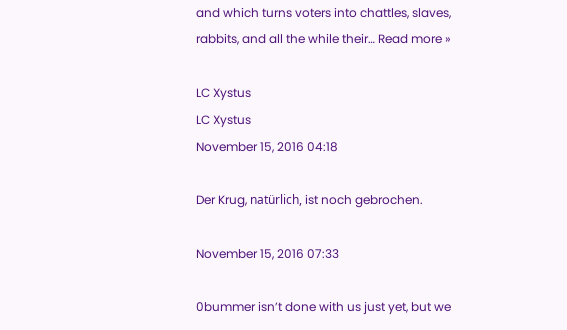and which turns voters into chattles, slaves, rabbits, and all the while their… Read more »

LC Xystus
LC Xystus
November 15, 2016 04:18

Der Krug, natürlich, ist noch gebrochen.

November 15, 2016 07:33

0bummer isn’t done with us just yet, but we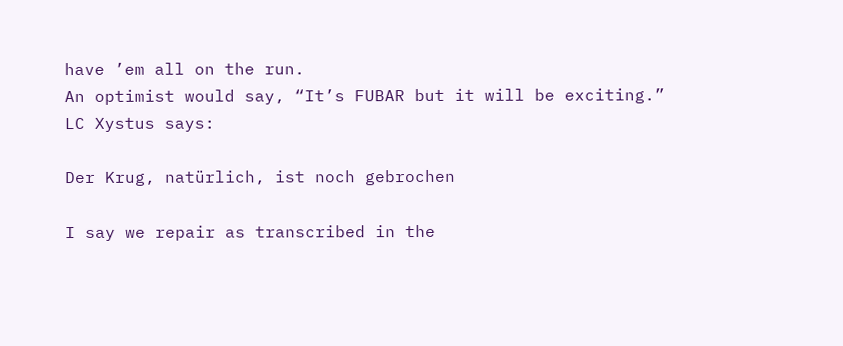have ’em all on the run.
An optimist would say, “It’s FUBAR but it will be exciting.”
LC Xystus says:

Der Krug, natürlich, ist noch gebrochen

I say we repair as transcribed in the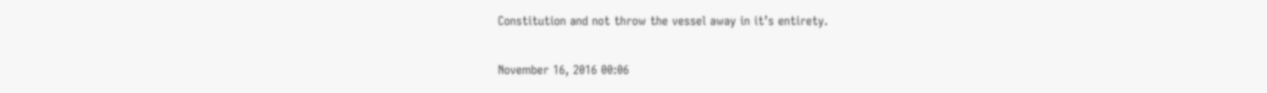Constitution and not throw the vessel away in it’s entirety.

November 16, 2016 00:06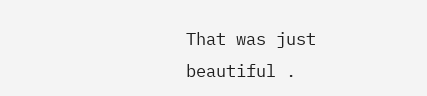That was just beautiful .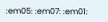:em05: :em07: :em01: